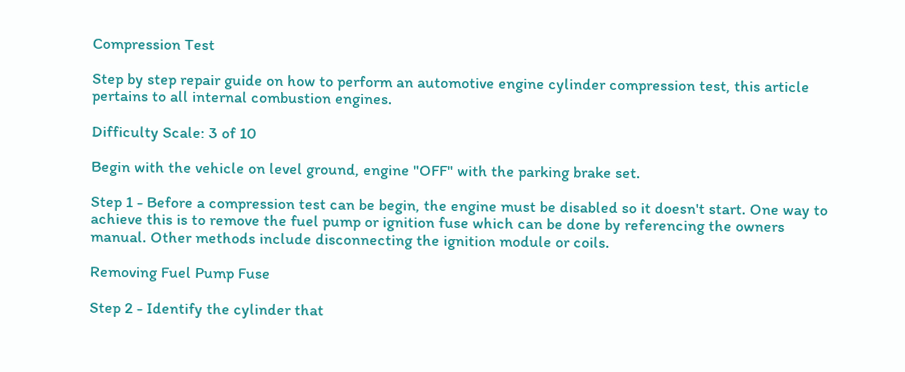Compression Test

Step by step repair guide on how to perform an automotive engine cylinder compression test, this article pertains to all internal combustion engines.

Difficulty Scale: 3 of 10

Begin with the vehicle on level ground, engine "OFF" with the parking brake set.

Step 1 - Before a compression test can be begin, the engine must be disabled so it doesn't start. One way to achieve this is to remove the fuel pump or ignition fuse which can be done by referencing the owners manual. Other methods include disconnecting the ignition module or coils.

Removing Fuel Pump Fuse

Step 2 - Identify the cylinder that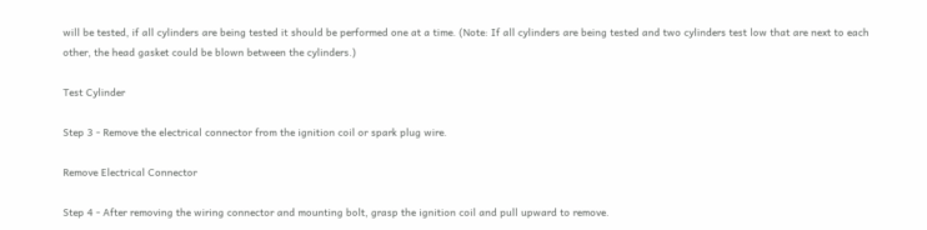will be tested, if all cylinders are being tested it should be performed one at a time. (Note: If all cylinders are being tested and two cylinders test low that are next to each other, the head gasket could be blown between the cylinders.)

Test Cylinder

Step 3 - Remove the electrical connector from the ignition coil or spark plug wire.

Remove Electrical Connector

Step 4 - After removing the wiring connector and mounting bolt, grasp the ignition coil and pull upward to remove.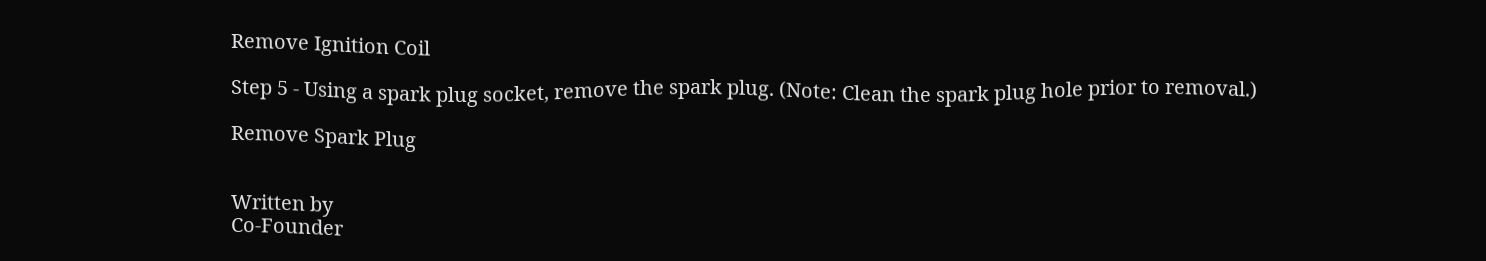Remove Ignition Coil

Step 5 - Using a spark plug socket, remove the spark plug. (Note: Clean the spark plug hole prior to removal.)

Remove Spark Plug


Written by
Co-Founder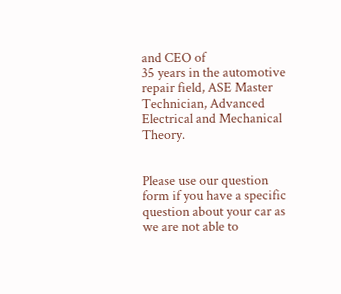and CEO of
35 years in the automotive repair field, ASE Master Technician, Advanced Electrical and Mechanical Theory.


Please use our question form if you have a specific question about your car as we are not able to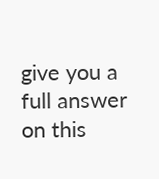give you a full answer on this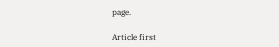page.

Article first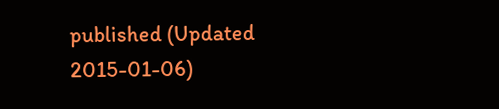published (Updated 2015-01-06)